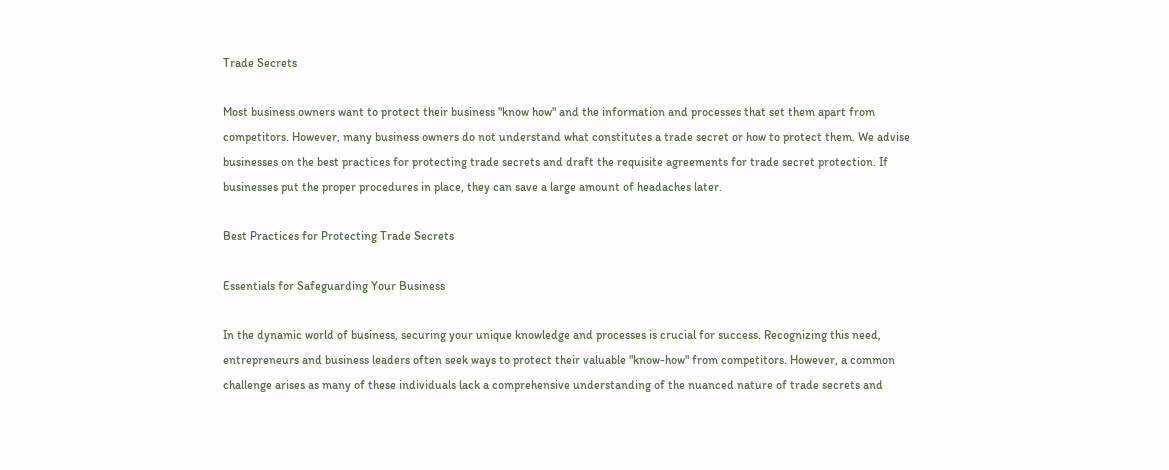Trade Secrets

Most business owners want to protect their business "know how" and the information and processes that set them apart from competitors. However, many business owners do not understand what constitutes a trade secret or how to protect them. We advise businesses on the best practices for protecting trade secrets and draft the requisite agreements for trade secret protection. If businesses put the proper procedures in place, they can save a large amount of headaches later.

Best Practices for Protecting Trade Secrets

Essentials for Safeguarding Your Business

In the dynamic world of business, securing your unique knowledge and processes is crucial for success. Recognizing this need, entrepreneurs and business leaders often seek ways to protect their valuable "know-how" from competitors. However, a common challenge arises as many of these individuals lack a comprehensive understanding of the nuanced nature of trade secrets and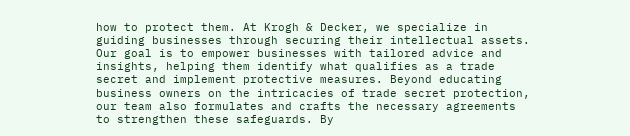how to protect them. At Krogh & Decker, we specialize in guiding businesses through securing their intellectual assets. Our goal is to empower businesses with tailored advice and insights, helping them identify what qualifies as a trade secret and implement protective measures. Beyond educating business owners on the intricacies of trade secret protection, our team also formulates and crafts the necessary agreements to strengthen these safeguards. By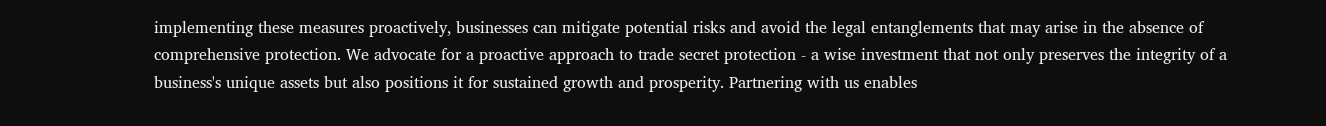implementing these measures proactively, businesses can mitigate potential risks and avoid the legal entanglements that may arise in the absence of comprehensive protection. We advocate for a proactive approach to trade secret protection - a wise investment that not only preserves the integrity of a business's unique assets but also positions it for sustained growth and prosperity. Partnering with us enables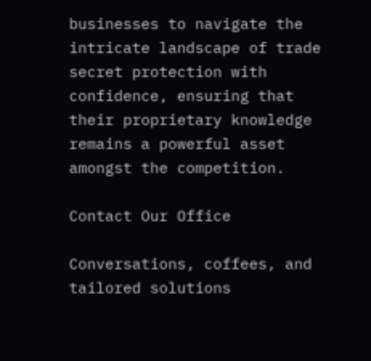businesses to navigate the intricate landscape of trade secret protection with confidence, ensuring that their proprietary knowledge remains a powerful asset amongst the competition.

Contact Our Office

Conversations, coffees, and tailored solutions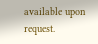available upon request.